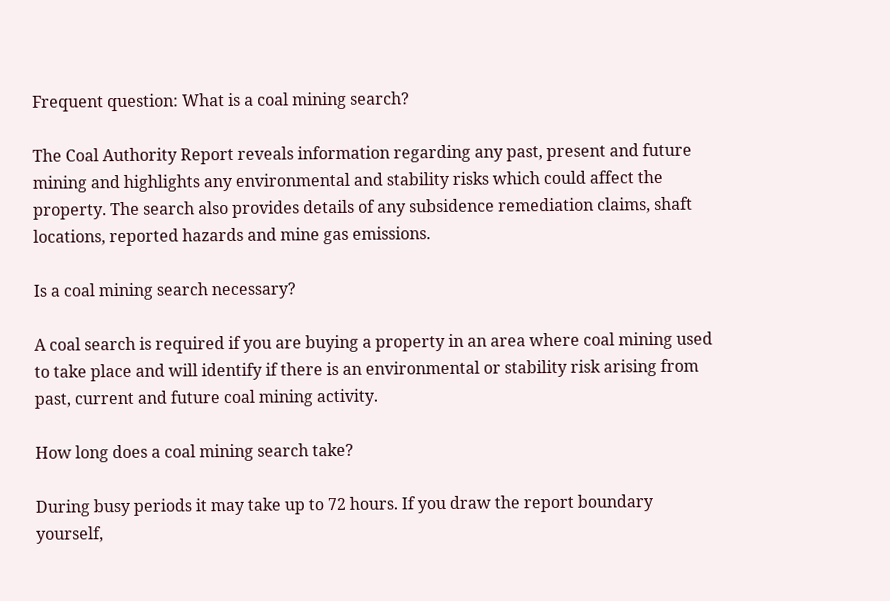Frequent question: What is a coal mining search?

The Coal Authority Report reveals information regarding any past, present and future mining and highlights any environmental and stability risks which could affect the property. The search also provides details of any subsidence remediation claims, shaft locations, reported hazards and mine gas emissions.

Is a coal mining search necessary?

A coal search is required if you are buying a property in an area where coal mining used to take place and will identify if there is an environmental or stability risk arising from past, current and future coal mining activity.

How long does a coal mining search take?

During busy periods it may take up to 72 hours. If you draw the report boundary yourself,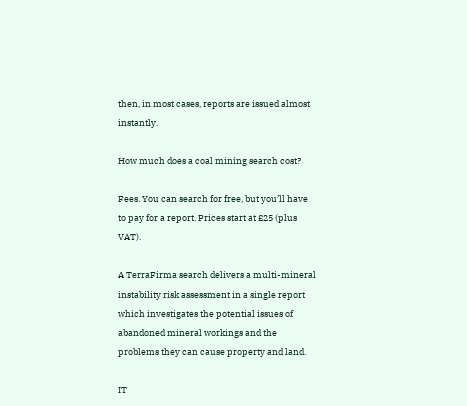then, in most cases, reports are issued almost instantly.

How much does a coal mining search cost?

Fees. You can search for free, but you’ll have to pay for a report. Prices start at £25 (plus VAT).

A TerraFirma search delivers a multi-mineral instability risk assessment in a single report which investigates the potential issues of abandoned mineral workings and the problems they can cause property and land.

IT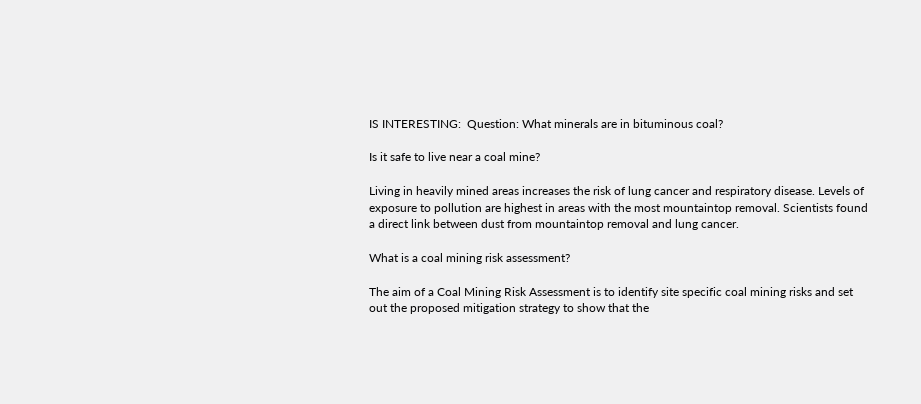IS INTERESTING:  Question: What minerals are in bituminous coal?

Is it safe to live near a coal mine?

Living in heavily mined areas increases the risk of lung cancer and respiratory disease. Levels of exposure to pollution are highest in areas with the most mountaintop removal. Scientists found a direct link between dust from mountaintop removal and lung cancer.

What is a coal mining risk assessment?

The aim of a Coal Mining Risk Assessment is to identify site specific coal mining risks and set out the proposed mitigation strategy to show that the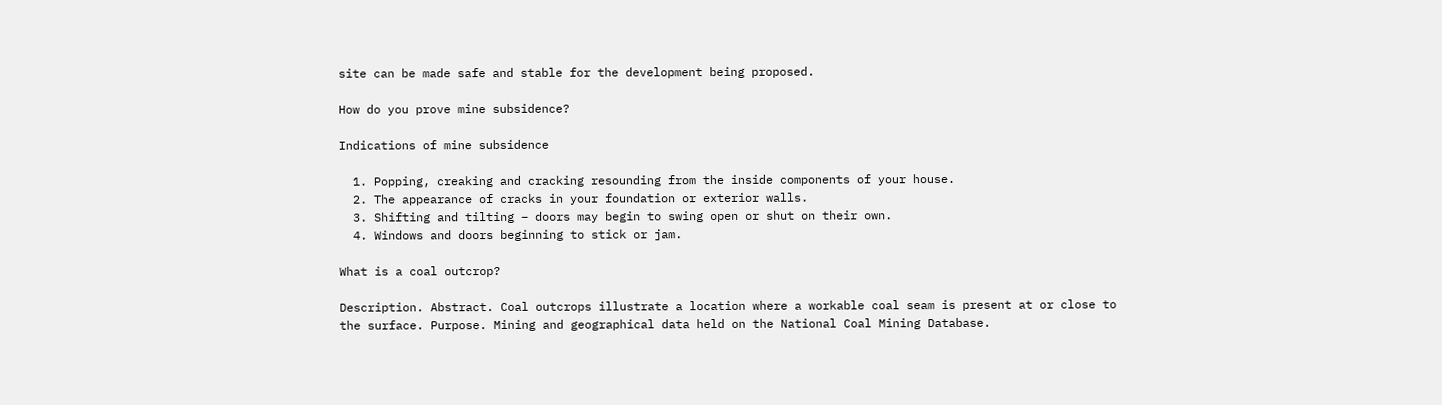site can be made safe and stable for the development being proposed.

How do you prove mine subsidence?

Indications of mine subsidence

  1. Popping, creaking and cracking resounding from the inside components of your house.
  2. The appearance of cracks in your foundation or exterior walls.
  3. Shifting and tilting – doors may begin to swing open or shut on their own.
  4. Windows and doors beginning to stick or jam.

What is a coal outcrop?

Description. Abstract. Coal outcrops illustrate a location where a workable coal seam is present at or close to the surface. Purpose. Mining and geographical data held on the National Coal Mining Database.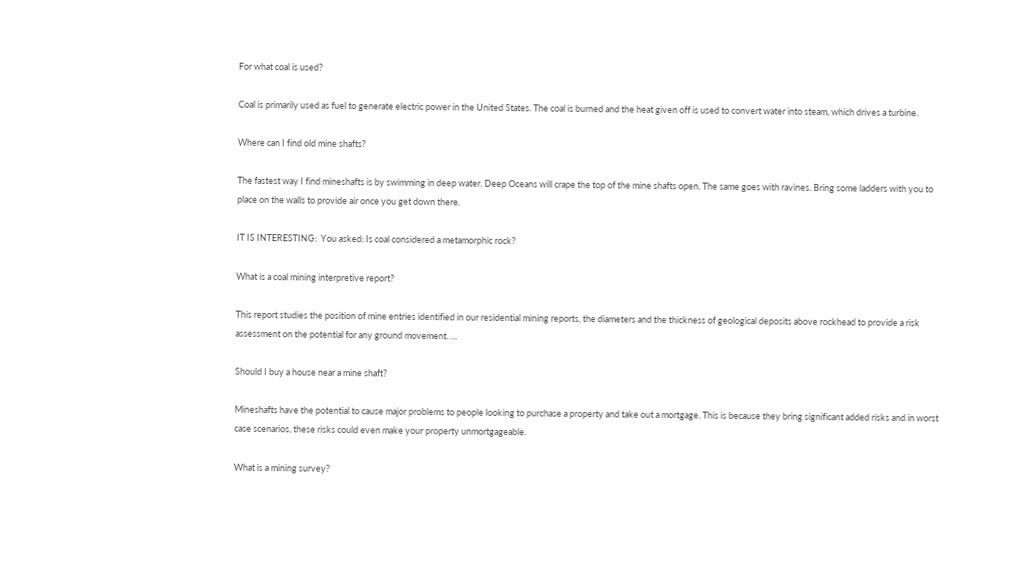For what coal is used?

Coal is primarily used as fuel to generate electric power in the United States. The coal is burned and the heat given off is used to convert water into steam, which drives a turbine.

Where can I find old mine shafts?

The fastest way I find mineshafts is by swimming in deep water. Deep Oceans will crape the top of the mine shafts open. The same goes with ravines. Bring some ladders with you to place on the walls to provide air once you get down there.

IT IS INTERESTING:  You asked: Is coal considered a metamorphic rock?

What is a coal mining interpretive report?

This report studies the position of mine entries identified in our residential mining reports, the diameters and the thickness of geological deposits above rockhead to provide a risk assessment on the potential for any ground movement. …

Should I buy a house near a mine shaft?

Mineshafts have the potential to cause major problems to people looking to purchase a property and take out a mortgage. This is because they bring significant added risks and in worst case scenarios, these risks could even make your property unmortgageable.

What is a mining survey?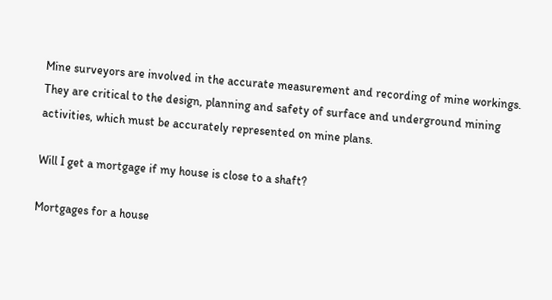Mine surveyors are involved in the accurate measurement and recording of mine workings. They are critical to the design, planning and safety of surface and underground mining activities, which must be accurately represented on mine plans.

Will I get a mortgage if my house is close to a shaft?

Mortgages for a house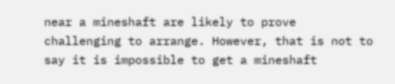near a mineshaft are likely to prove challenging to arrange. However, that is not to say it is impossible to get a mineshaft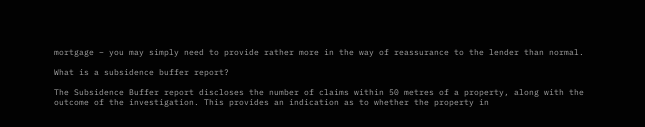mortgage – you may simply need to provide rather more in the way of reassurance to the lender than normal.

What is a subsidence buffer report?

The Subsidence Buffer report discloses the number of claims within 50 metres of a property, along with the outcome of the investigation. This provides an indication as to whether the property in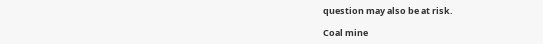question may also be at risk.

Coal mine